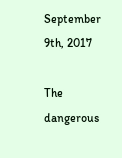September 9th, 2017

The dangerous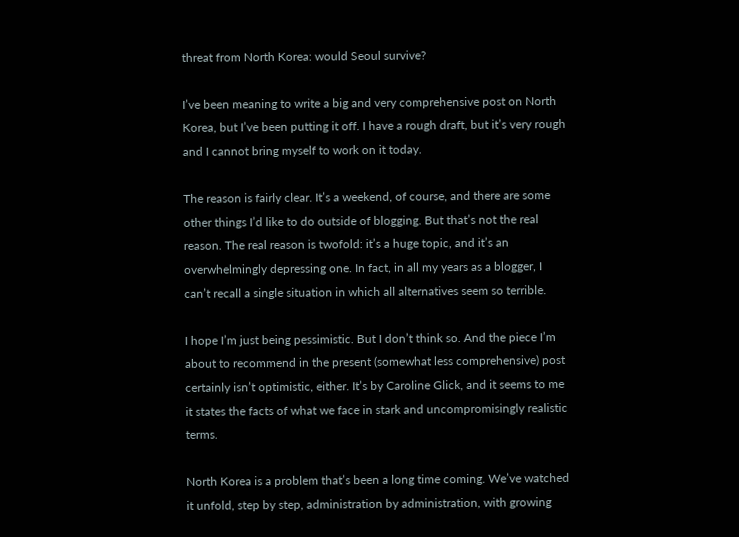threat from North Korea: would Seoul survive?

I’ve been meaning to write a big and very comprehensive post on North Korea, but I’ve been putting it off. I have a rough draft, but it’s very rough and I cannot bring myself to work on it today.

The reason is fairly clear. It’s a weekend, of course, and there are some other things I’d like to do outside of blogging. But that’s not the real reason. The real reason is twofold: it’s a huge topic, and it’s an overwhelmingly depressing one. In fact, in all my years as a blogger, I can’t recall a single situation in which all alternatives seem so terrible.

I hope I’m just being pessimistic. But I don’t think so. And the piece I’m about to recommend in the present (somewhat less comprehensive) post certainly isn’t optimistic, either. It’s by Caroline Glick, and it seems to me it states the facts of what we face in stark and uncompromisingly realistic terms.

North Korea is a problem that’s been a long time coming. We’ve watched it unfold, step by step, administration by administration, with growing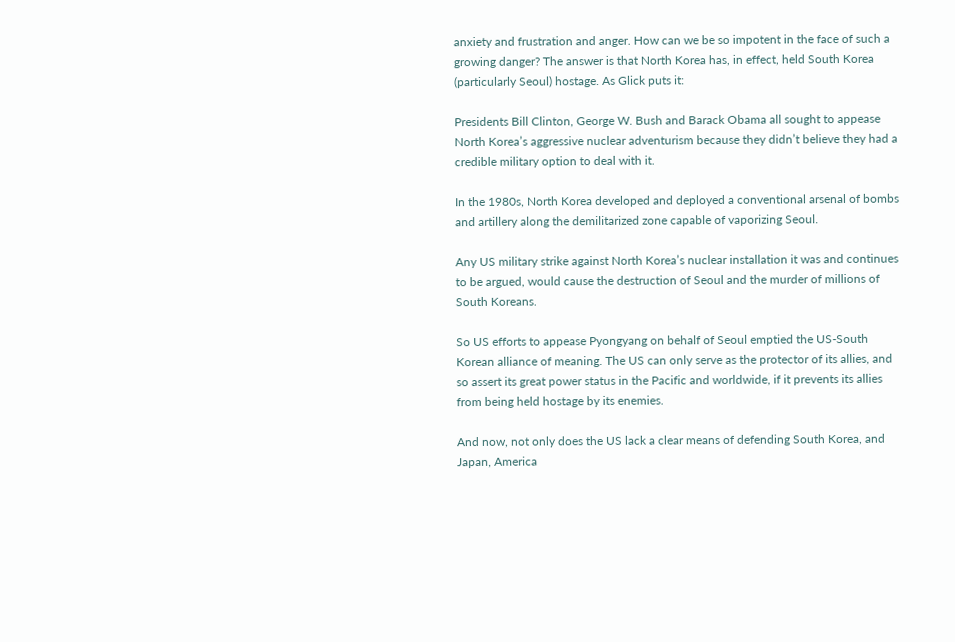anxiety and frustration and anger. How can we be so impotent in the face of such a growing danger? The answer is that North Korea has, in effect, held South Korea (particularly Seoul) hostage. As Glick puts it:

Presidents Bill Clinton, George W. Bush and Barack Obama all sought to appease North Korea’s aggressive nuclear adventurism because they didn’t believe they had a credible military option to deal with it.

In the 1980s, North Korea developed and deployed a conventional arsenal of bombs and artillery along the demilitarized zone capable of vaporizing Seoul.

Any US military strike against North Korea’s nuclear installation it was and continues to be argued, would cause the destruction of Seoul and the murder of millions of South Koreans.

So US efforts to appease Pyongyang on behalf of Seoul emptied the US-South Korean alliance of meaning. The US can only serve as the protector of its allies, and so assert its great power status in the Pacific and worldwide, if it prevents its allies from being held hostage by its enemies.

And now, not only does the US lack a clear means of defending South Korea, and Japan, America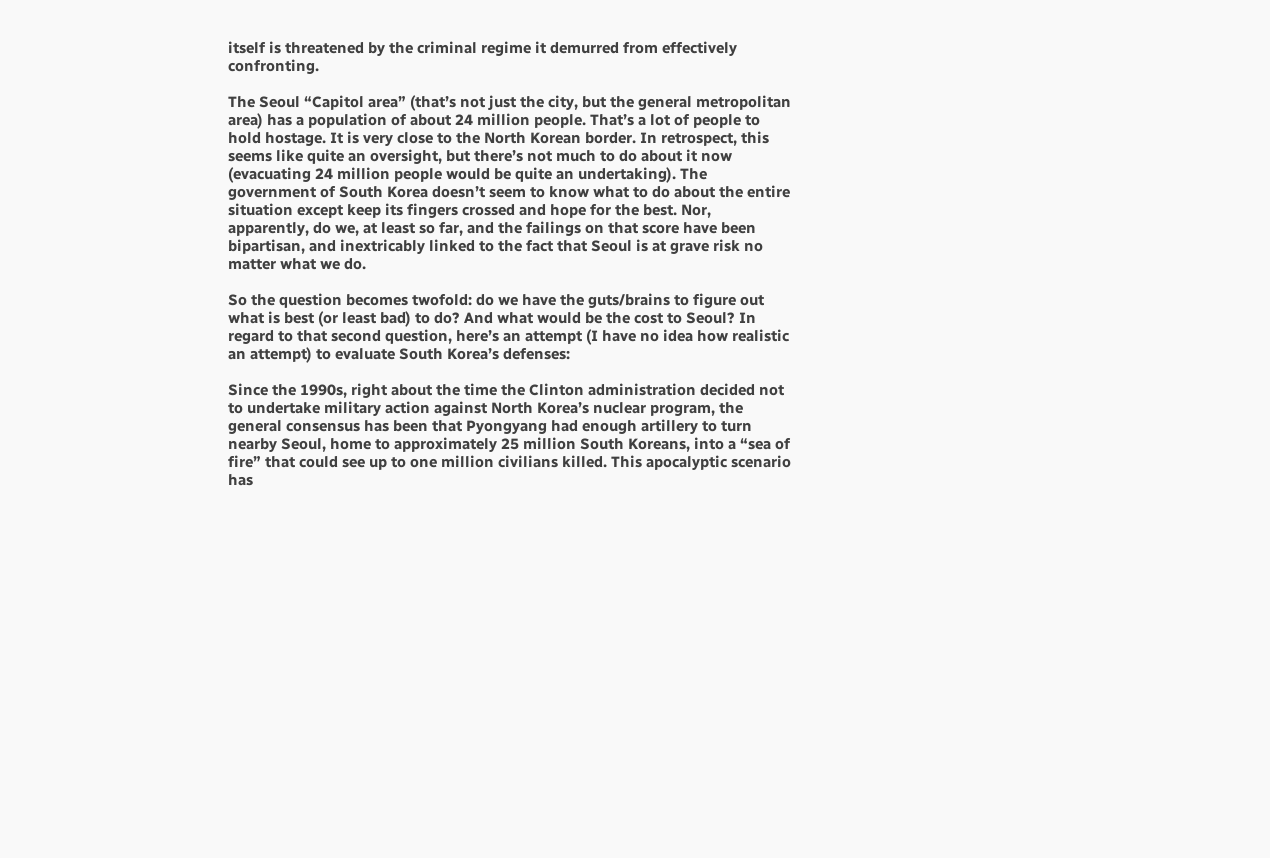itself is threatened by the criminal regime it demurred from effectively confronting.

The Seoul “Capitol area” (that’s not just the city, but the general metropolitan area) has a population of about 24 million people. That’s a lot of people to hold hostage. It is very close to the North Korean border. In retrospect, this seems like quite an oversight, but there’s not much to do about it now (evacuating 24 million people would be quite an undertaking). The government of South Korea doesn’t seem to know what to do about the entire situation except keep its fingers crossed and hope for the best. Nor, apparently, do we, at least so far, and the failings on that score have been bipartisan, and inextricably linked to the fact that Seoul is at grave risk no matter what we do.

So the question becomes twofold: do we have the guts/brains to figure out what is best (or least bad) to do? And what would be the cost to Seoul? In regard to that second question, here’s an attempt (I have no idea how realistic an attempt) to evaluate South Korea’s defenses:

Since the 1990s, right about the time the Clinton administration decided not to undertake military action against North Korea’s nuclear program, the general consensus has been that Pyongyang had enough artillery to turn nearby Seoul, home to approximately 25 million South Koreans, into a “sea of fire” that could see up to one million civilians killed. This apocalyptic scenario has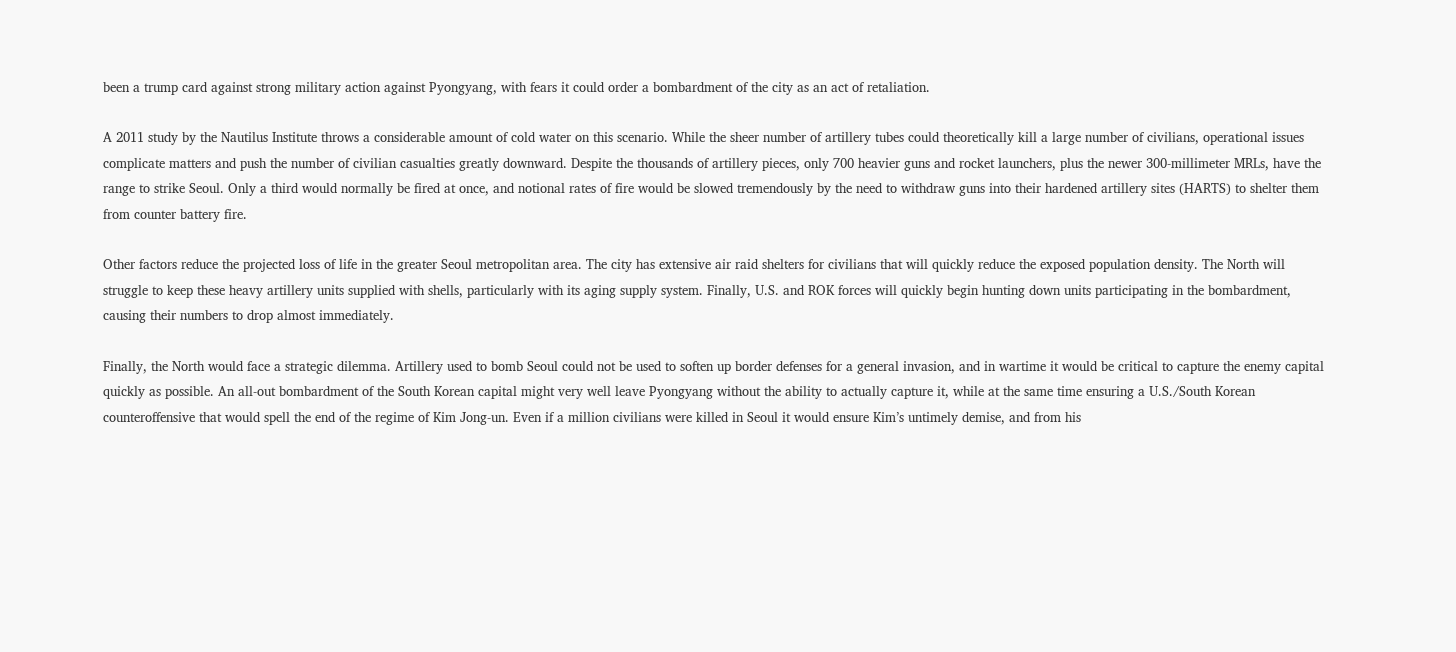been a trump card against strong military action against Pyongyang, with fears it could order a bombardment of the city as an act of retaliation.

A 2011 study by the Nautilus Institute throws a considerable amount of cold water on this scenario. While the sheer number of artillery tubes could theoretically kill a large number of civilians, operational issues complicate matters and push the number of civilian casualties greatly downward. Despite the thousands of artillery pieces, only 700 heavier guns and rocket launchers, plus the newer 300-millimeter MRLs, have the range to strike Seoul. Only a third would normally be fired at once, and notional rates of fire would be slowed tremendously by the need to withdraw guns into their hardened artillery sites (HARTS) to shelter them from counter battery fire.

Other factors reduce the projected loss of life in the greater Seoul metropolitan area. The city has extensive air raid shelters for civilians that will quickly reduce the exposed population density. The North will struggle to keep these heavy artillery units supplied with shells, particularly with its aging supply system. Finally, U.S. and ROK forces will quickly begin hunting down units participating in the bombardment, causing their numbers to drop almost immediately.

Finally, the North would face a strategic dilemma. Artillery used to bomb Seoul could not be used to soften up border defenses for a general invasion, and in wartime it would be critical to capture the enemy capital quickly as possible. An all-out bombardment of the South Korean capital might very well leave Pyongyang without the ability to actually capture it, while at the same time ensuring a U.S./South Korean counteroffensive that would spell the end of the regime of Kim Jong-un. Even if a million civilians were killed in Seoul it would ensure Kim’s untimely demise, and from his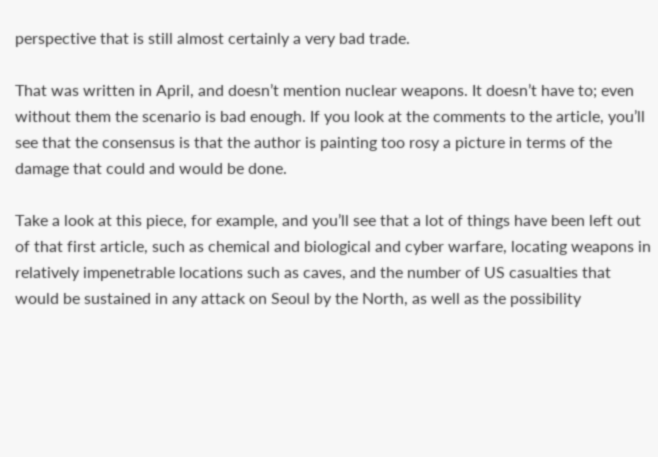perspective that is still almost certainly a very bad trade.

That was written in April, and doesn’t mention nuclear weapons. It doesn’t have to; even without them the scenario is bad enough. If you look at the comments to the article, you’ll see that the consensus is that the author is painting too rosy a picture in terms of the damage that could and would be done.

Take a look at this piece, for example, and you’ll see that a lot of things have been left out of that first article, such as chemical and biological and cyber warfare, locating weapons in relatively impenetrable locations such as caves, and the number of US casualties that would be sustained in any attack on Seoul by the North, as well as the possibility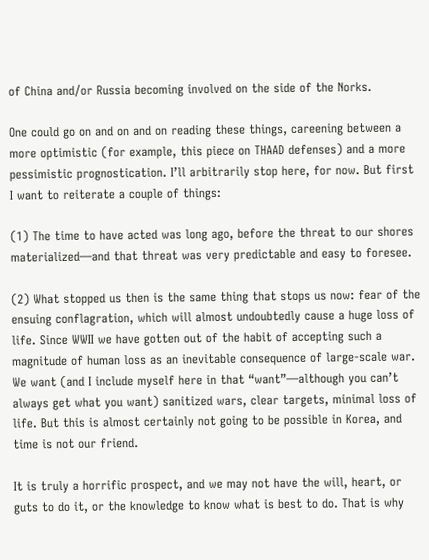of China and/or Russia becoming involved on the side of the Norks.

One could go on and on and on reading these things, careening between a more optimistic (for example, this piece on THAAD defenses) and a more pessimistic prognostication. I’ll arbitrarily stop here, for now. But first I want to reiterate a couple of things:

(1) The time to have acted was long ago, before the threat to our shores materialized—and that threat was very predictable and easy to foresee.

(2) What stopped us then is the same thing that stops us now: fear of the ensuing conflagration, which will almost undoubtedly cause a huge loss of life. Since WWII we have gotten out of the habit of accepting such a magnitude of human loss as an inevitable consequence of large-scale war. We want (and I include myself here in that “want”—although you can’t always get what you want) sanitized wars, clear targets, minimal loss of life. But this is almost certainly not going to be possible in Korea, and time is not our friend.

It is truly a horrific prospect, and we may not have the will, heart, or guts to do it, or the knowledge to know what is best to do. That is why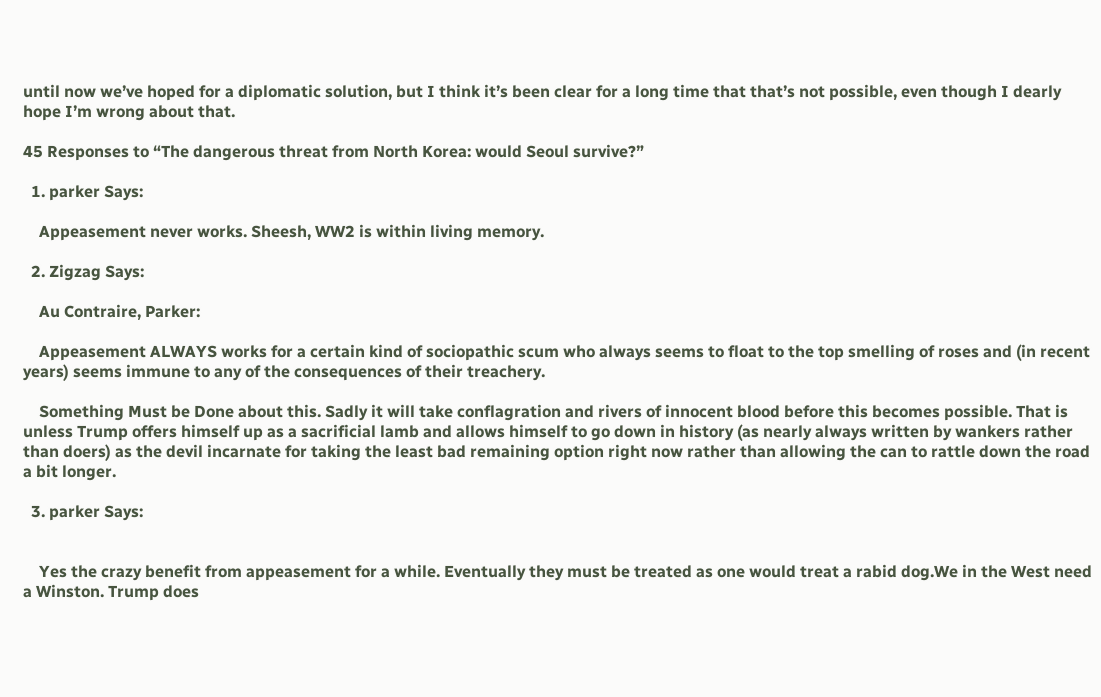until now we’ve hoped for a diplomatic solution, but I think it’s been clear for a long time that that’s not possible, even though I dearly hope I’m wrong about that.

45 Responses to “The dangerous threat from North Korea: would Seoul survive?”

  1. parker Says:

    Appeasement never works. Sheesh, WW2 is within living memory.

  2. Zigzag Says:

    Au Contraire, Parker:

    Appeasement ALWAYS works for a certain kind of sociopathic scum who always seems to float to the top smelling of roses and (in recent years) seems immune to any of the consequences of their treachery.

    Something Must be Done about this. Sadly it will take conflagration and rivers of innocent blood before this becomes possible. That is unless Trump offers himself up as a sacrificial lamb and allows himself to go down in history (as nearly always written by wankers rather than doers) as the devil incarnate for taking the least bad remaining option right now rather than allowing the can to rattle down the road a bit longer.

  3. parker Says:


    Yes the crazy benefit from appeasement for a while. Eventually they must be treated as one would treat a rabid dog.We in the West need a Winston. Trump does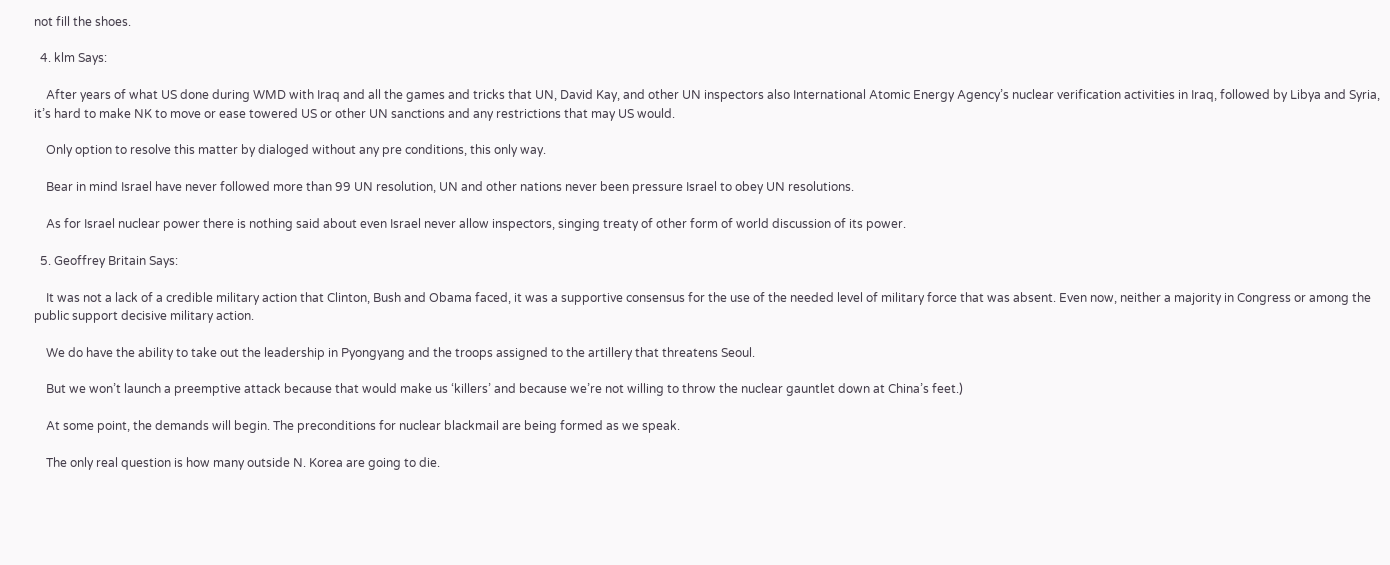not fill the shoes.

  4. klm Says:

    After years of what US done during WMD with Iraq and all the games and tricks that UN, David Kay, and other UN inspectors also International Atomic Energy Agency’s nuclear verification activities in Iraq, followed by Libya and Syria, it’s hard to make NK to move or ease towered US or other UN sanctions and any restrictions that may US would.

    Only option to resolve this matter by dialoged without any pre conditions, this only way.

    Bear in mind Israel have never followed more than 99 UN resolution, UN and other nations never been pressure Israel to obey UN resolutions.

    As for Israel nuclear power there is nothing said about even Israel never allow inspectors, singing treaty of other form of world discussion of its power.

  5. Geoffrey Britain Says:

    It was not a lack of a credible military action that Clinton, Bush and Obama faced, it was a supportive consensus for the use of the needed level of military force that was absent. Even now, neither a majority in Congress or among the public support decisive military action.

    We do have the ability to take out the leadership in Pyongyang and the troops assigned to the artillery that threatens Seoul.

    But we won’t launch a preemptive attack because that would make us ‘killers’ and because we’re not willing to throw the nuclear gauntlet down at China’s feet.)

    At some point, the demands will begin. The preconditions for nuclear blackmail are being formed as we speak.

    The only real question is how many outside N. Korea are going to die.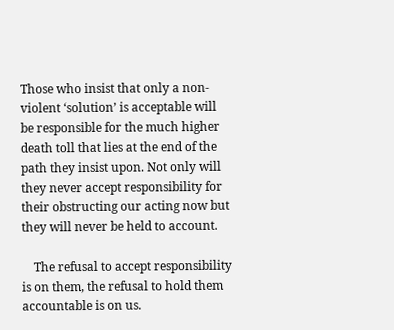Those who insist that only a non-violent ‘solution’ is acceptable will be responsible for the much higher death toll that lies at the end of the path they insist upon. Not only will they never accept responsibility for their obstructing our acting now but they will never be held to account.

    The refusal to accept responsibility is on them, the refusal to hold them accountable is on us.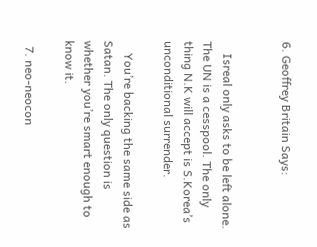6. Geoffrey Britain Says:


    Isreal only asks to be left alone. The UN is a cesspool. The only thing N.K will accept is S.Korea’s unconditional surrender.

    You’re backing the same side as Satan. The only question is whether you’re smart enough to know it.

  7. neo-neocon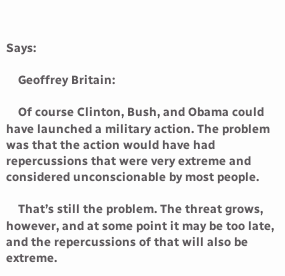Says:

    Geoffrey Britain:

    Of course Clinton, Bush, and Obama could have launched a military action. The problem was that the action would have had repercussions that were very extreme and considered unconscionable by most people.

    That’s still the problem. The threat grows, however, and at some point it may be too late, and the repercussions of that will also be extreme.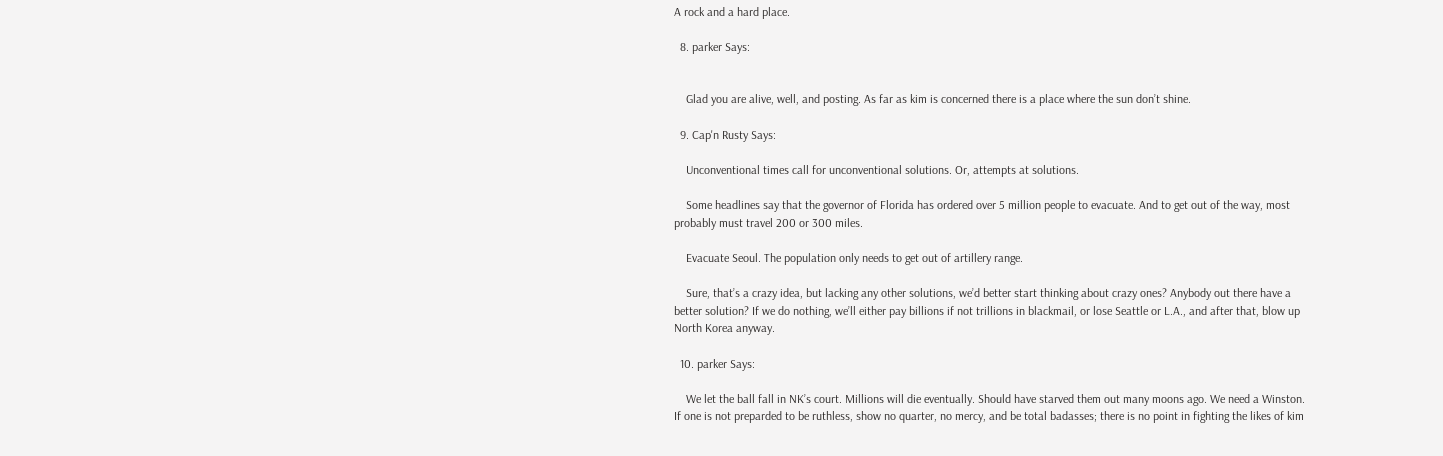A rock and a hard place.

  8. parker Says:


    Glad you are alive, well, and posting. As far as kim is concerned there is a place where the sun don’t shine.

  9. Cap'n Rusty Says:

    Unconventional times call for unconventional solutions. Or, attempts at solutions.

    Some headlines say that the governor of Florida has ordered over 5 million people to evacuate. And to get out of the way, most probably must travel 200 or 300 miles.

    Evacuate Seoul. The population only needs to get out of artillery range.

    Sure, that’s a crazy idea, but lacking any other solutions, we’d better start thinking about crazy ones? Anybody out there have a better solution? If we do nothing, we’ll either pay billions if not trillions in blackmail, or lose Seattle or L.A., and after that, blow up North Korea anyway.

  10. parker Says:

    We let the ball fall in NK’s court. Millions will die eventually. Should have starved them out many moons ago. We need a Winston. If one is not preparded to be ruthless, show no quarter, no mercy, and be total badasses; there is no point in fighting the likes of kim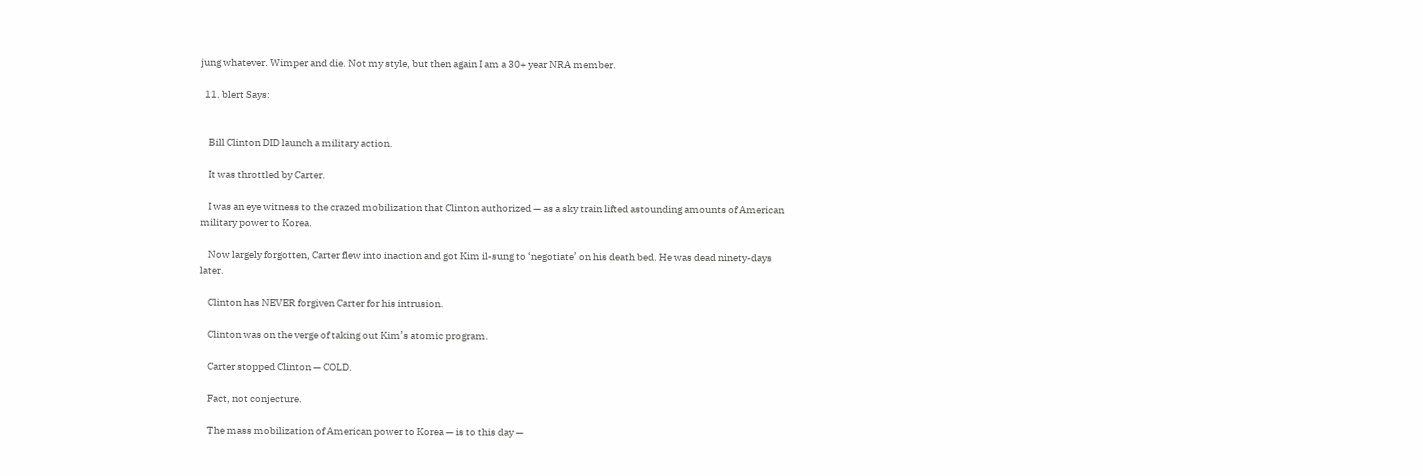jung whatever. Wimper and die. Not my style, but then again I am a 30+ year NRA member.

  11. blert Says:


    Bill Clinton DID launch a military action.

    It was throttled by Carter.

    I was an eye witness to the crazed mobilization that Clinton authorized — as a sky train lifted astounding amounts of American military power to Korea.

    Now largely forgotten, Carter flew into inaction and got Kim il-sung to ‘negotiate’ on his death bed. He was dead ninety-days later.

    Clinton has NEVER forgiven Carter for his intrusion.

    Clinton was on the verge of taking out Kim’s atomic program.

    Carter stopped Clinton — COLD.

    Fact, not conjecture.

    The mass mobilization of American power to Korea — is to this day —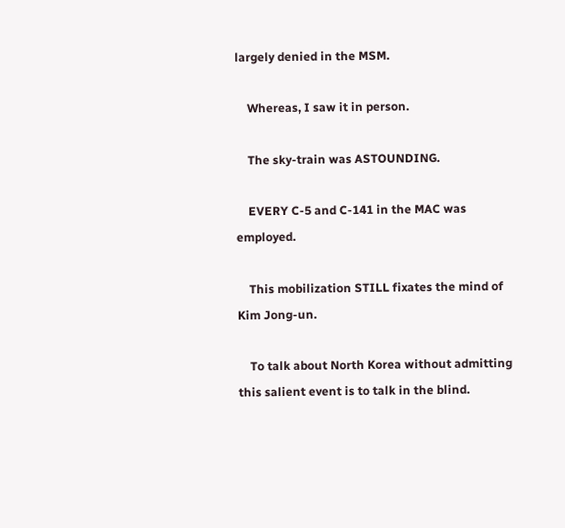largely denied in the MSM.

    Whereas, I saw it in person.

    The sky-train was ASTOUNDING.

    EVERY C-5 and C-141 in the MAC was employed.

    This mobilization STILL fixates the mind of Kim Jong-un.

    To talk about North Korea without admitting this salient event is to talk in the blind.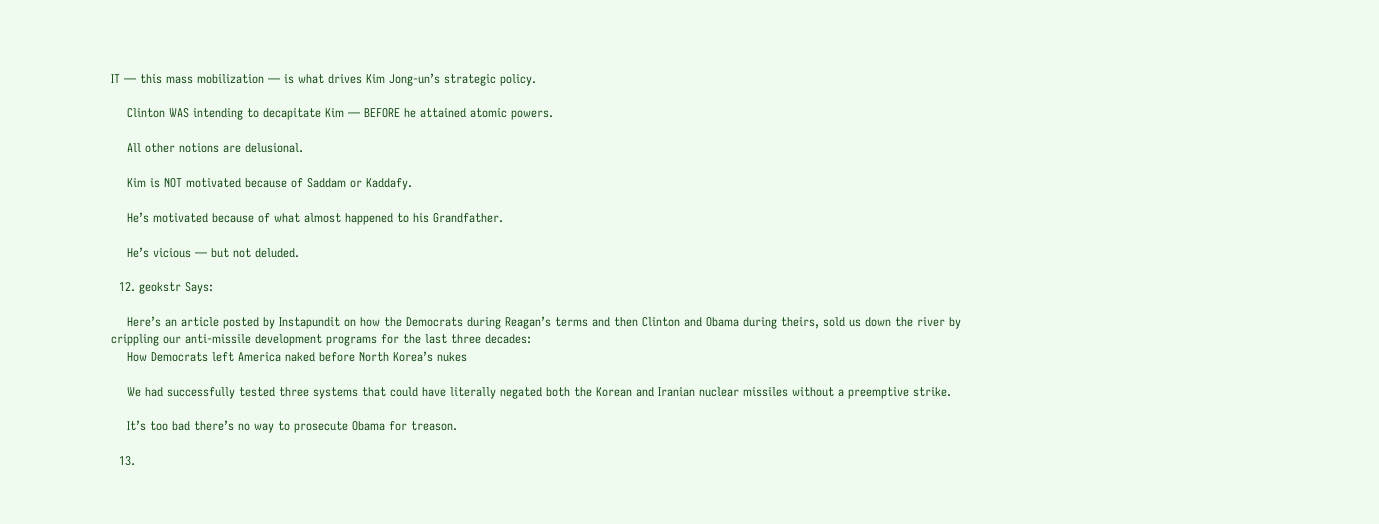IT — this mass mobilization — is what drives Kim Jong-un’s strategic policy.

    Clinton WAS intending to decapitate Kim — BEFORE he attained atomic powers.

    All other notions are delusional.

    Kim is NOT motivated because of Saddam or Kaddafy.

    He’s motivated because of what almost happened to his Grandfather.

    He’s vicious — but not deluded.

  12. geokstr Says:

    Here’s an article posted by Instapundit on how the Democrats during Reagan’s terms and then Clinton and Obama during theirs, sold us down the river by crippling our anti-missile development programs for the last three decades:
    How Democrats left America naked before North Korea’s nukes

    We had successfully tested three systems that could have literally negated both the Korean and Iranian nuclear missiles without a preemptive strike.

    It’s too bad there’s no way to prosecute Obama for treason.

  13.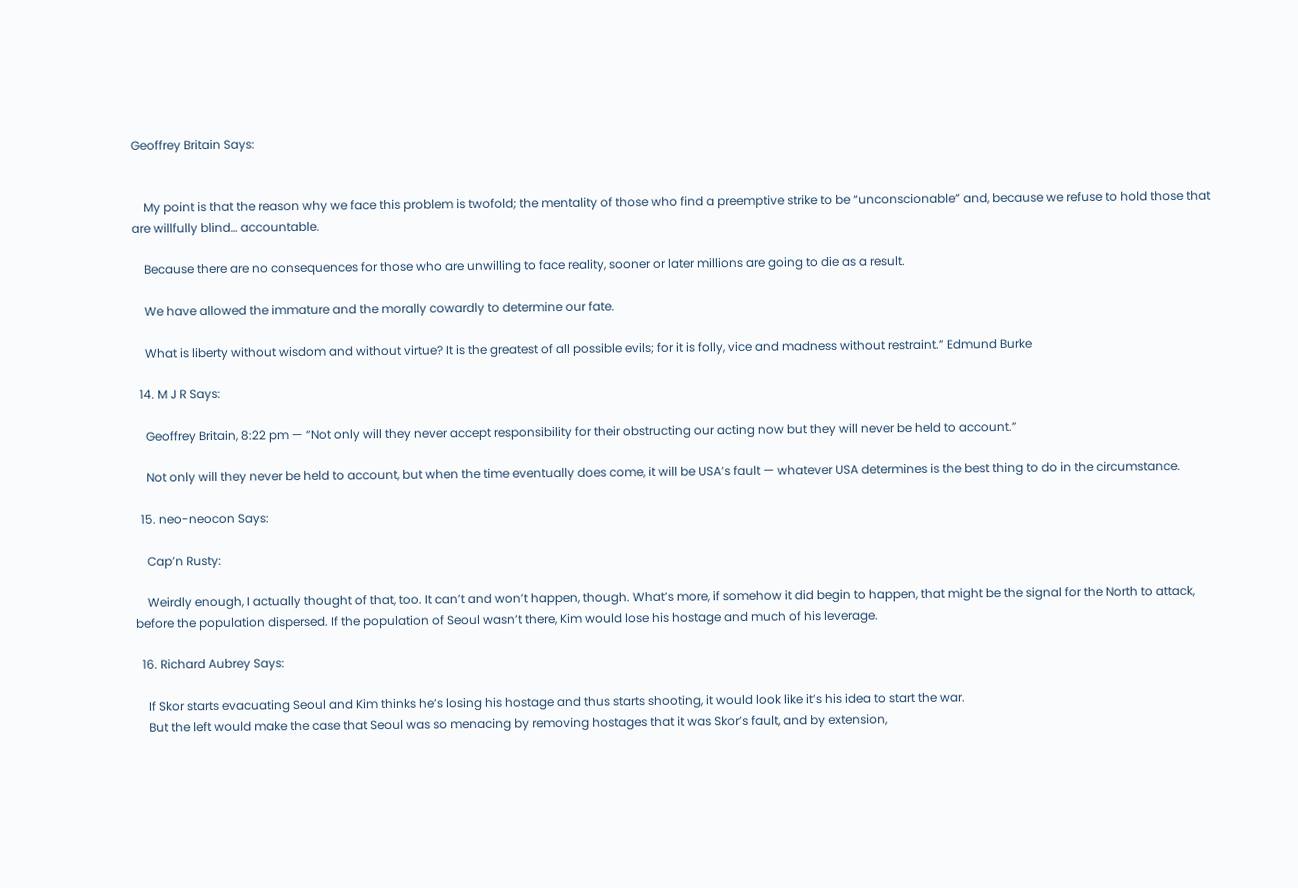Geoffrey Britain Says:


    My point is that the reason why we face this problem is twofold; the mentality of those who find a preemptive strike to be “unconscionable” and, because we refuse to hold those that are willfully blind… accountable.

    Because there are no consequences for those who are unwilling to face reality, sooner or later millions are going to die as a result.

    We have allowed the immature and the morally cowardly to determine our fate.

    What is liberty without wisdom and without virtue? It is the greatest of all possible evils; for it is folly, vice and madness without restraint.” Edmund Burke

  14. M J R Says:

    Geoffrey Britain, 8:22 pm — “Not only will they never accept responsibility for their obstructing our acting now but they will never be held to account.”

    Not only will they never be held to account, but when the time eventually does come, it will be USA’s fault — whatever USA determines is the best thing to do in the circumstance.

  15. neo-neocon Says:

    Cap’n Rusty:

    Weirdly enough, I actually thought of that, too. It can’t and won’t happen, though. What’s more, if somehow it did begin to happen, that might be the signal for the North to attack, before the population dispersed. If the population of Seoul wasn’t there, Kim would lose his hostage and much of his leverage.

  16. Richard Aubrey Says:

    If Skor starts evacuating Seoul and Kim thinks he’s losing his hostage and thus starts shooting, it would look like it’s his idea to start the war.
    But the left would make the case that Seoul was so menacing by removing hostages that it was Skor’s fault, and by extension,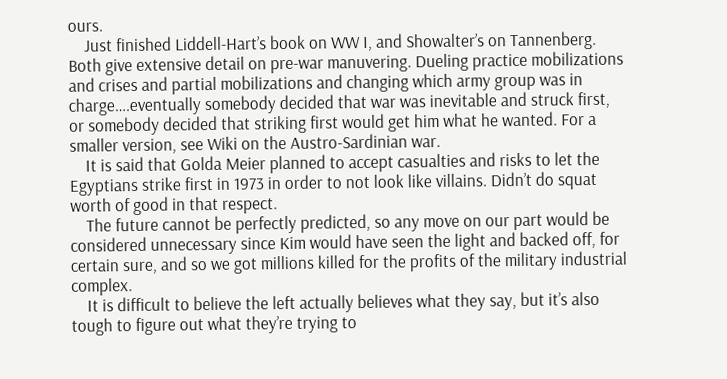ours.
    Just finished Liddell-Hart’s book on WW I, and Showalter’s on Tannenberg. Both give extensive detail on pre-war manuvering. Dueling practice mobilizations and crises and partial mobilizations and changing which army group was in charge….eventually somebody decided that war was inevitable and struck first, or somebody decided that striking first would get him what he wanted. For a smaller version, see Wiki on the Austro-Sardinian war.
    It is said that Golda Meier planned to accept casualties and risks to let the Egyptians strike first in 1973 in order to not look like villains. Didn’t do squat worth of good in that respect.
    The future cannot be perfectly predicted, so any move on our part would be considered unnecessary since Kim would have seen the light and backed off, for certain sure, and so we got millions killed for the profits of the military industrial complex.
    It is difficult to believe the left actually believes what they say, but it’s also tough to figure out what they’re trying to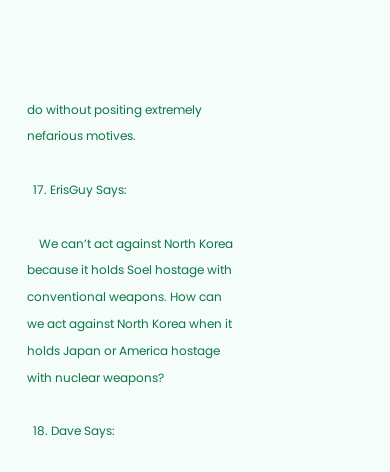do without positing extremely nefarious motives.

  17. ErisGuy Says:

    We can’t act against North Korea because it holds Soel hostage with conventional weapons. How can we act against North Korea when it holds Japan or America hostage with nuclear weapons?

  18. Dave Says: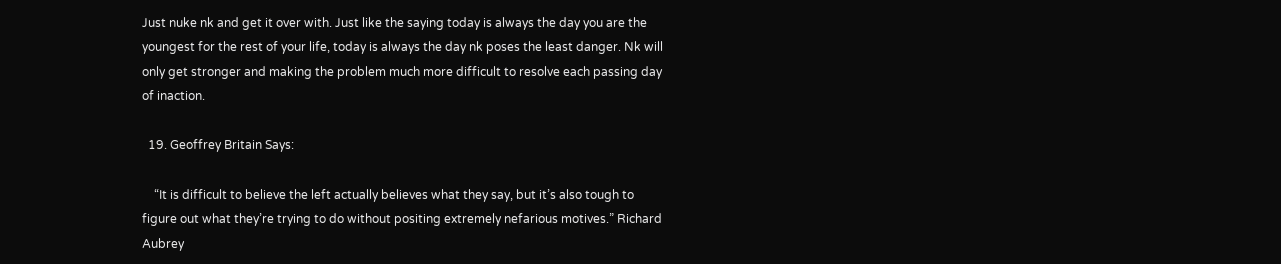Just nuke nk and get it over with. Just like the saying today is always the day you are the youngest for the rest of your life, today is always the day nk poses the least danger. Nk will only get stronger and making the problem much more difficult to resolve each passing day of inaction.

  19. Geoffrey Britain Says:

    “It is difficult to believe the left actually believes what they say, but it’s also tough to figure out what they’re trying to do without positing extremely nefarious motives.” Richard Aubrey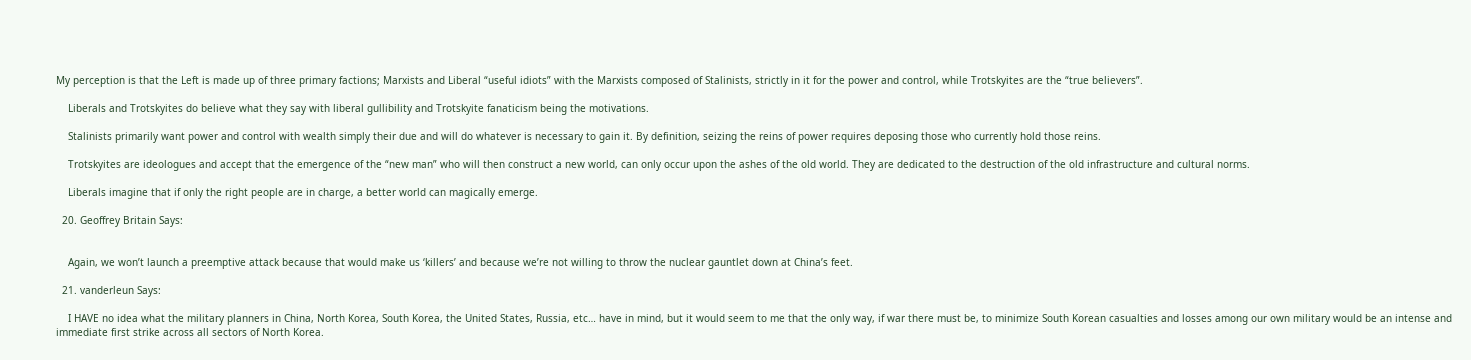My perception is that the Left is made up of three primary factions; Marxists and Liberal “useful idiots” with the Marxists composed of Stalinists, strictly in it for the power and control, while Trotskyites are the “true believers”.

    Liberals and Trotskyites do believe what they say with liberal gullibility and Trotskyite fanaticism being the motivations.

    Stalinists primarily want power and control with wealth simply their due and will do whatever is necessary to gain it. By definition, seizing the reins of power requires deposing those who currently hold those reins.

    Trotskyites are ideologues and accept that the emergence of the “new man” who will then construct a new world, can only occur upon the ashes of the old world. They are dedicated to the destruction of the old infrastructure and cultural norms.

    Liberals imagine that if only the right people are in charge, a better world can magically emerge.

  20. Geoffrey Britain Says:


    Again, we won’t launch a preemptive attack because that would make us ‘killers’ and because we’re not willing to throw the nuclear gauntlet down at China’s feet.

  21. vanderleun Says:

    I HAVE no idea what the military planners in China, North Korea, South Korea, the United States, Russia, etc… have in mind, but it would seem to me that the only way, if war there must be, to minimize South Korean casualties and losses among our own military would be an intense and immediate first strike across all sectors of North Korea.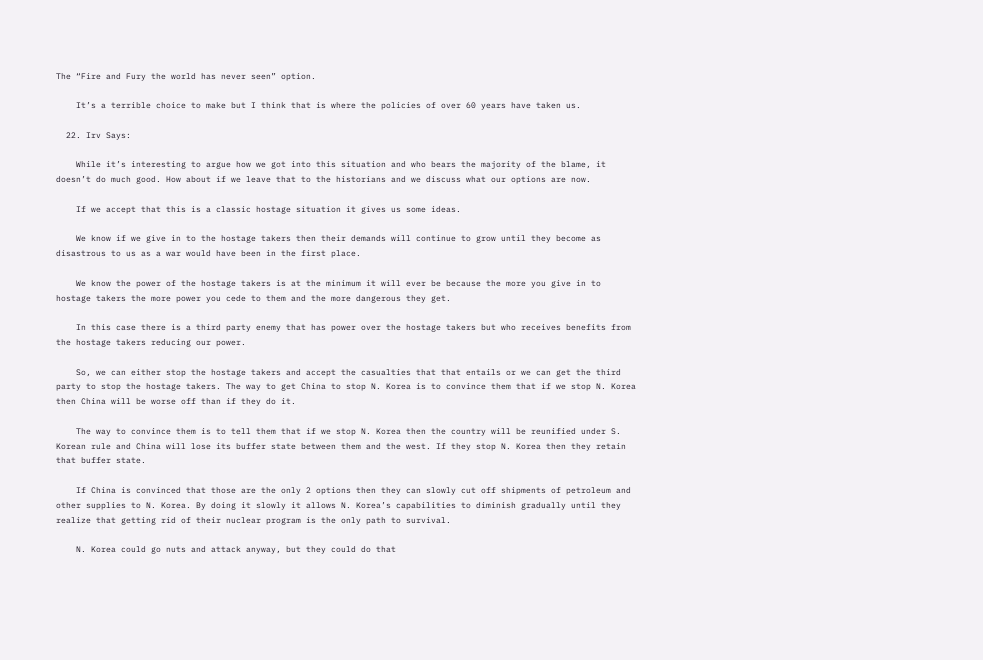The “Fire and Fury the world has never seen” option.

    It’s a terrible choice to make but I think that is where the policies of over 60 years have taken us.

  22. Irv Says:

    While it’s interesting to argue how we got into this situation and who bears the majority of the blame, it doesn’t do much good. How about if we leave that to the historians and we discuss what our options are now.

    If we accept that this is a classic hostage situation it gives us some ideas.

    We know if we give in to the hostage takers then their demands will continue to grow until they become as disastrous to us as a war would have been in the first place.

    We know the power of the hostage takers is at the minimum it will ever be because the more you give in to hostage takers the more power you cede to them and the more dangerous they get.

    In this case there is a third party enemy that has power over the hostage takers but who receives benefits from the hostage takers reducing our power.

    So, we can either stop the hostage takers and accept the casualties that that entails or we can get the third party to stop the hostage takers. The way to get China to stop N. Korea is to convince them that if we stop N. Korea then China will be worse off than if they do it.

    The way to convince them is to tell them that if we stop N. Korea then the country will be reunified under S. Korean rule and China will lose its buffer state between them and the west. If they stop N. Korea then they retain that buffer state.

    If China is convinced that those are the only 2 options then they can slowly cut off shipments of petroleum and other supplies to N. Korea. By doing it slowly it allows N. Korea’s capabilities to diminish gradually until they realize that getting rid of their nuclear program is the only path to survival.

    N. Korea could go nuts and attack anyway, but they could do that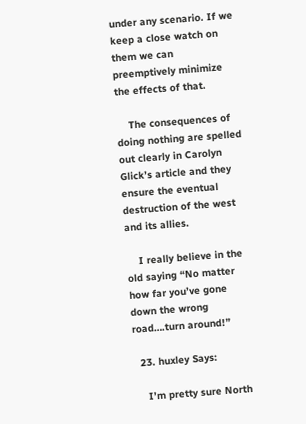under any scenario. If we keep a close watch on them we can preemptively minimize the effects of that.

    The consequences of doing nothing are spelled out clearly in Carolyn Glick’s article and they ensure the eventual destruction of the west and its allies.

    I really believe in the old saying “No matter how far you’ve gone down the wrong road….turn around!”

  23. huxley Says:

    I’m pretty sure North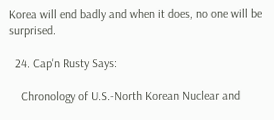Korea will end badly and when it does, no one will be surprised.

  24. Cap'n Rusty Says:

    Chronology of U.S.-North Korean Nuclear and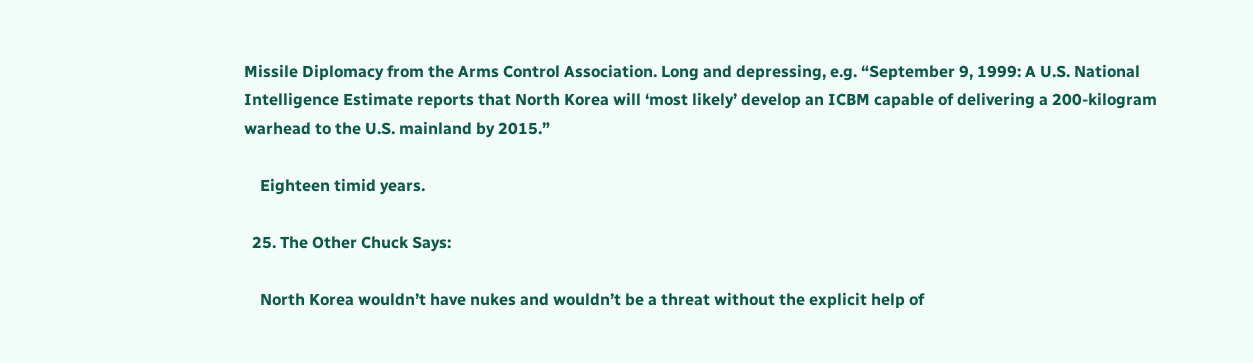Missile Diplomacy from the Arms Control Association. Long and depressing, e.g. “September 9, 1999: A U.S. National Intelligence Estimate reports that North Korea will ‘most likely’ develop an ICBM capable of delivering a 200-kilogram warhead to the U.S. mainland by 2015.”

    Eighteen timid years.

  25. The Other Chuck Says:

    North Korea wouldn’t have nukes and wouldn’t be a threat without the explicit help of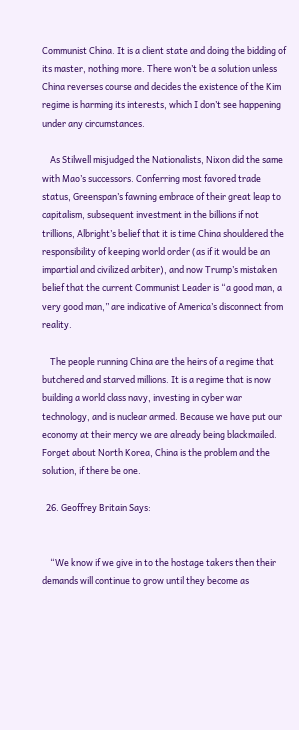Communist China. It is a client state and doing the bidding of its master, nothing more. There won’t be a solution unless China reverses course and decides the existence of the Kim regime is harming its interests, which I don’t see happening under any circumstances.

    As Stilwell misjudged the Nationalists, Nixon did the same with Mao’s successors. Conferring most favored trade status, Greenspan’s fawning embrace of their great leap to capitalism, subsequent investment in the billions if not trillions, Albright’s belief that it is time China shouldered the responsibility of keeping world order (as if it would be an impartial and civilized arbiter), and now Trump’s mistaken belief that the current Communist Leader is “a good man, a very good man,” are indicative of America’s disconnect from reality.

    The people running China are the heirs of a regime that butchered and starved millions. It is a regime that is now building a world class navy, investing in cyber war technology, and is nuclear armed. Because we have put our economy at their mercy we are already being blackmailed. Forget about North Korea, China is the problem and the solution, if there be one.

  26. Geoffrey Britain Says:


    “We know if we give in to the hostage takers then their demands will continue to grow until they become as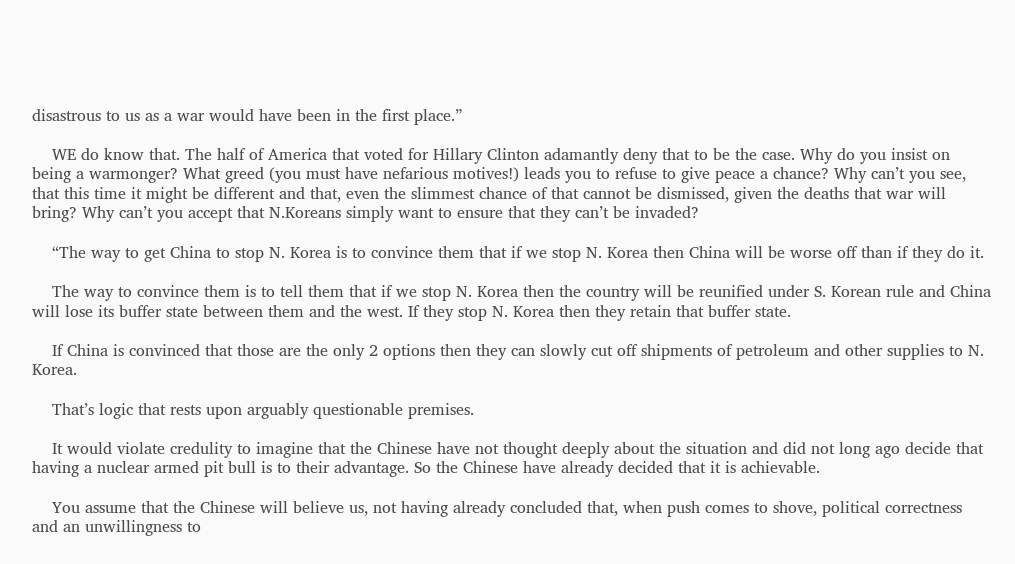disastrous to us as a war would have been in the first place.”

    WE do know that. The half of America that voted for Hillary Clinton adamantly deny that to be the case. Why do you insist on being a warmonger? What greed (you must have nefarious motives!) leads you to refuse to give peace a chance? Why can’t you see, that this time it might be different and that, even the slimmest chance of that cannot be dismissed, given the deaths that war will bring? Why can’t you accept that N.Koreans simply want to ensure that they can’t be invaded?

    “The way to get China to stop N. Korea is to convince them that if we stop N. Korea then China will be worse off than if they do it.

    The way to convince them is to tell them that if we stop N. Korea then the country will be reunified under S. Korean rule and China will lose its buffer state between them and the west. If they stop N. Korea then they retain that buffer state.

    If China is convinced that those are the only 2 options then they can slowly cut off shipments of petroleum and other supplies to N. Korea.

    That’s logic that rests upon arguably questionable premises.

    It would violate credulity to imagine that the Chinese have not thought deeply about the situation and did not long ago decide that having a nuclear armed pit bull is to their advantage. So the Chinese have already decided that it is achievable.

    You assume that the Chinese will believe us, not having already concluded that, when push comes to shove, political correctness and an unwillingness to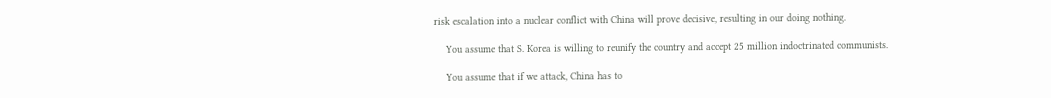risk escalation into a nuclear conflict with China will prove decisive, resulting in our doing nothing.

    You assume that S. Korea is willing to reunify the country and accept 25 million indoctrinated communists.

    You assume that if we attack, China has to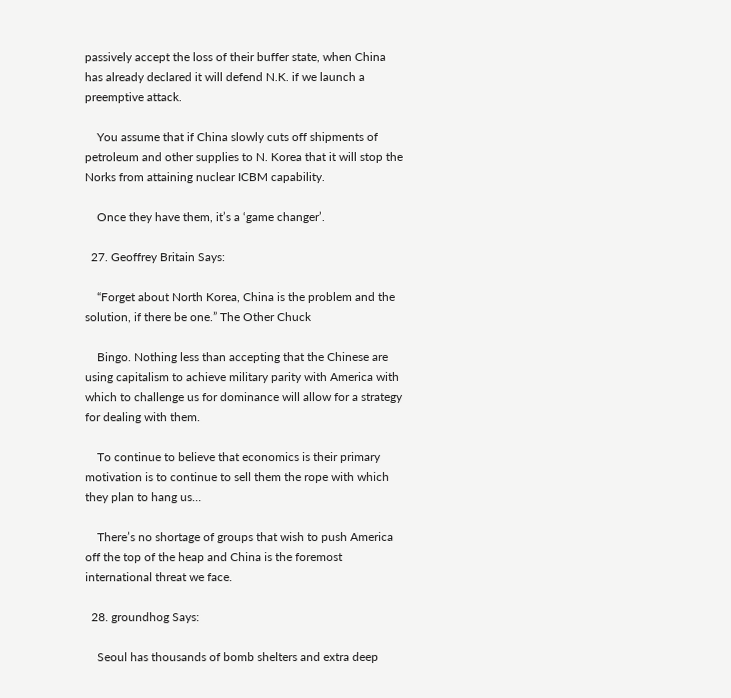passively accept the loss of their buffer state, when China has already declared it will defend N.K. if we launch a preemptive attack.

    You assume that if China slowly cuts off shipments of petroleum and other supplies to N. Korea that it will stop the Norks from attaining nuclear ICBM capability.

    Once they have them, it’s a ‘game changer’.

  27. Geoffrey Britain Says:

    “Forget about North Korea, China is the problem and the solution, if there be one.” The Other Chuck

    Bingo. Nothing less than accepting that the Chinese are using capitalism to achieve military parity with America with which to challenge us for dominance will allow for a strategy for dealing with them.

    To continue to believe that economics is their primary motivation is to continue to sell them the rope with which they plan to hang us…

    There’s no shortage of groups that wish to push America off the top of the heap and China is the foremost international threat we face.

  28. groundhog Says:

    Seoul has thousands of bomb shelters and extra deep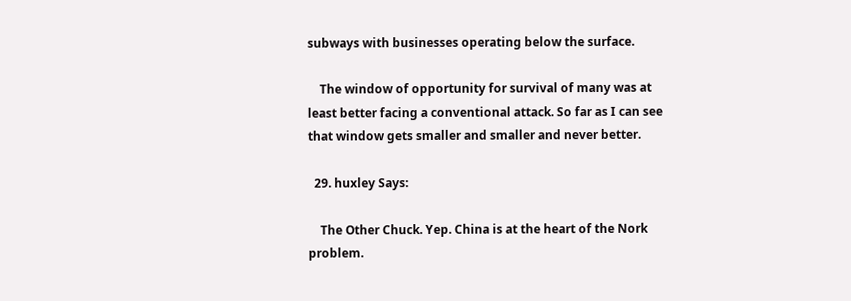subways with businesses operating below the surface.

    The window of opportunity for survival of many was at least better facing a conventional attack. So far as I can see that window gets smaller and smaller and never better.

  29. huxley Says:

    The Other Chuck. Yep. China is at the heart of the Nork problem.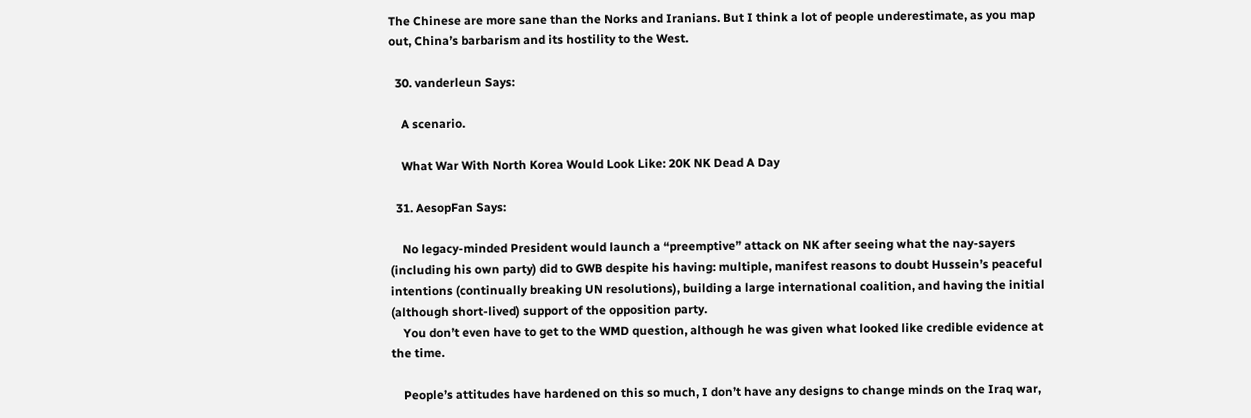The Chinese are more sane than the Norks and Iranians. But I think a lot of people underestimate, as you map out, China’s barbarism and its hostility to the West.

  30. vanderleun Says:

    A scenario.

    What War With North Korea Would Look Like: 20K NK Dead A Day

  31. AesopFan Says:

    No legacy-minded President would launch a “preemptive” attack on NK after seeing what the nay-sayers (including his own party) did to GWB despite his having: multiple, manifest reasons to doubt Hussein’s peaceful intentions (continually breaking UN resolutions), building a large international coalition, and having the initial (although short-lived) support of the opposition party.
    You don’t even have to get to the WMD question, although he was given what looked like credible evidence at the time.

    People’s attitudes have hardened on this so much, I don’t have any designs to change minds on the Iraq war,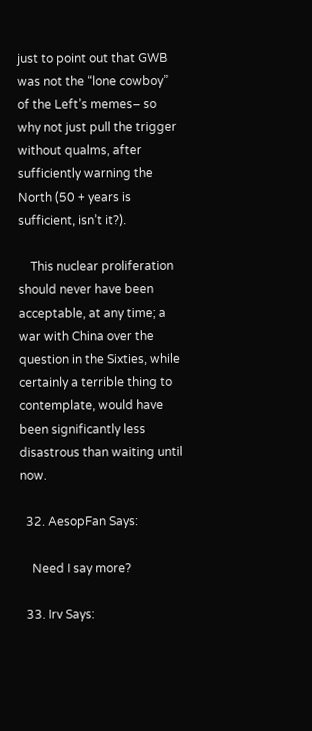just to point out that GWB was not the “lone cowboy” of the Left’s memes– so why not just pull the trigger without qualms, after sufficiently warning the North (50 + years is sufficient, isn’t it?).

    This nuclear proliferation should never have been acceptable, at any time; a war with China over the question in the Sixties, while certainly a terrible thing to contemplate, would have been significantly less disastrous than waiting until now.

  32. AesopFan Says:

    Need I say more?

  33. Irv Says: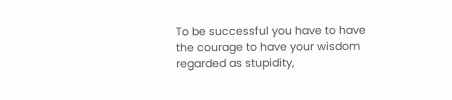To be successful you have to have the courage to have your wisdom regarded as stupidity,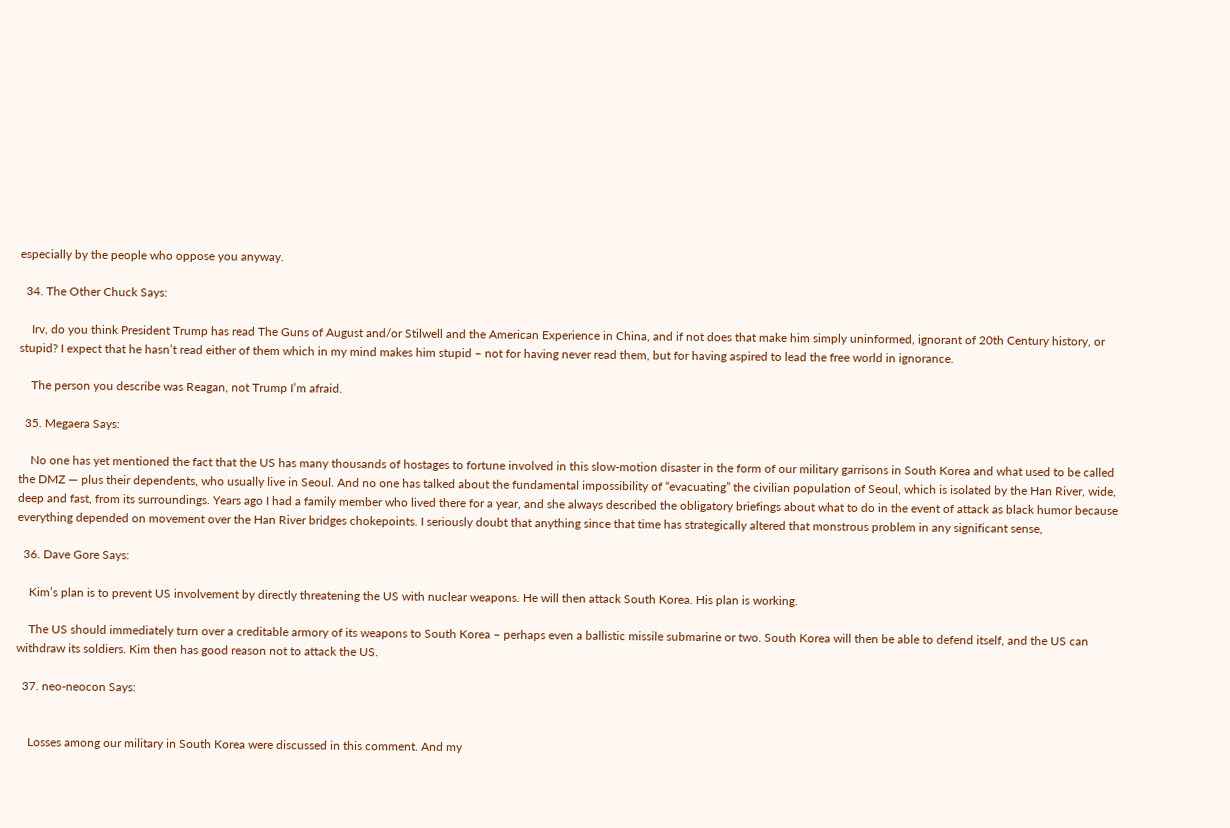especially by the people who oppose you anyway.

  34. The Other Chuck Says:

    Irv, do you think President Trump has read The Guns of August and/or Stilwell and the American Experience in China, and if not does that make him simply uninformed, ignorant of 20th Century history, or stupid? I expect that he hasn’t read either of them which in my mind makes him stupid – not for having never read them, but for having aspired to lead the free world in ignorance.

    The person you describe was Reagan, not Trump I’m afraid.

  35. Megaera Says:

    No one has yet mentioned the fact that the US has many thousands of hostages to fortune involved in this slow-motion disaster in the form of our military garrisons in South Korea and what used to be called the DMZ — plus their dependents, who usually live in Seoul. And no one has talked about the fundamental impossibility of “evacuating” the civilian population of Seoul, which is isolated by the Han River, wide, deep and fast, from its surroundings. Years ago I had a family member who lived there for a year, and she always described the obligatory briefings about what to do in the event of attack as black humor because everything depended on movement over the Han River bridges chokepoints. I seriously doubt that anything since that time has strategically altered that monstrous problem in any significant sense,

  36. Dave Gore Says:

    Kim’s plan is to prevent US involvement by directly threatening the US with nuclear weapons. He will then attack South Korea. His plan is working.

    The US should immediately turn over a creditable armory of its weapons to South Korea – perhaps even a ballistic missile submarine or two. South Korea will then be able to defend itself, and the US can withdraw its soldiers. Kim then has good reason not to attack the US.

  37. neo-neocon Says:


    Losses among our military in South Korea were discussed in this comment. And my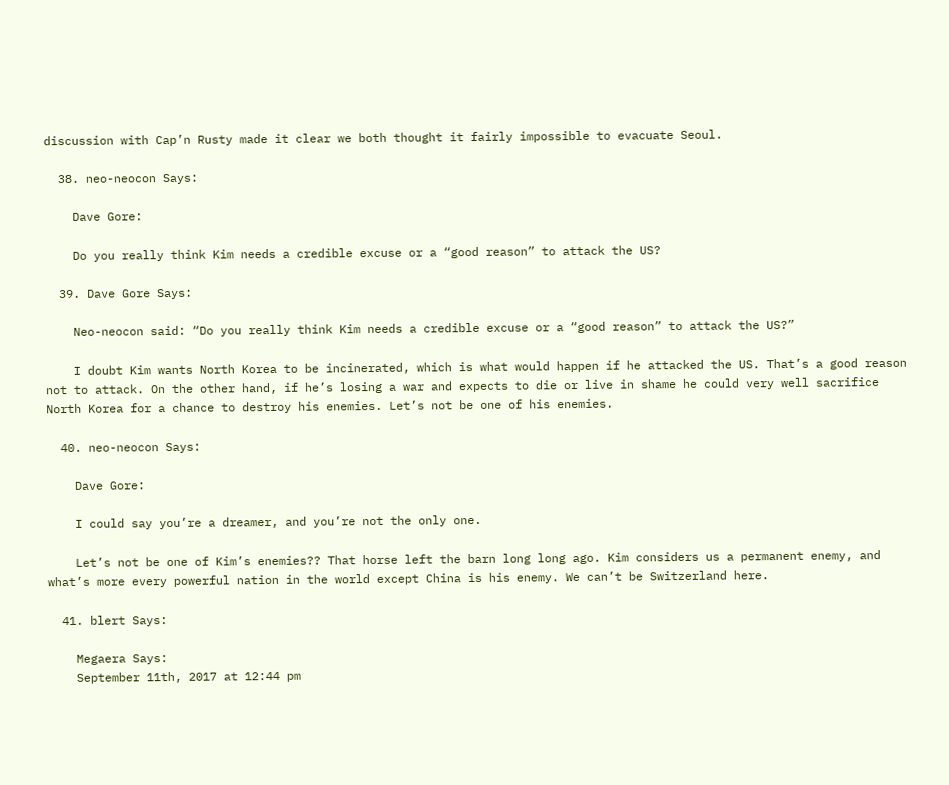discussion with Cap’n Rusty made it clear we both thought it fairly impossible to evacuate Seoul.

  38. neo-neocon Says:

    Dave Gore:

    Do you really think Kim needs a credible excuse or a “good reason” to attack the US?

  39. Dave Gore Says:

    Neo-neocon said: “Do you really think Kim needs a credible excuse or a “good reason” to attack the US?”

    I doubt Kim wants North Korea to be incinerated, which is what would happen if he attacked the US. That’s a good reason not to attack. On the other hand, if he’s losing a war and expects to die or live in shame he could very well sacrifice North Korea for a chance to destroy his enemies. Let’s not be one of his enemies.

  40. neo-neocon Says:

    Dave Gore:

    I could say you’re a dreamer, and you’re not the only one.

    Let’s not be one of Kim’s enemies?? That horse left the barn long long ago. Kim considers us a permanent enemy, and what’s more every powerful nation in the world except China is his enemy. We can’t be Switzerland here.

  41. blert Says:

    Megaera Says:
    September 11th, 2017 at 12:44 pm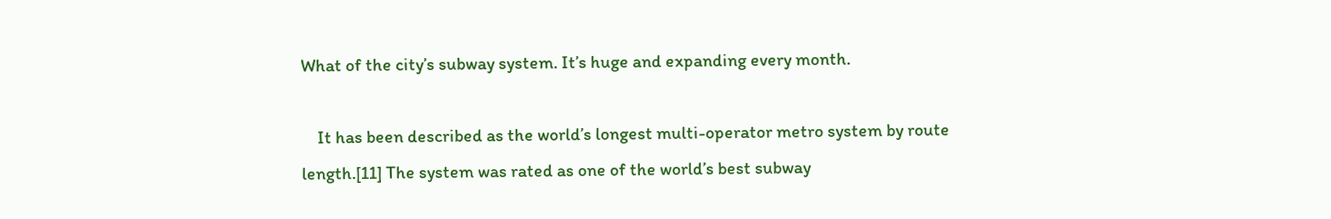What of the city’s subway system. It’s huge and expanding every month.

    It has been described as the world’s longest multi-operator metro system by route length.[11] The system was rated as one of the world’s best subway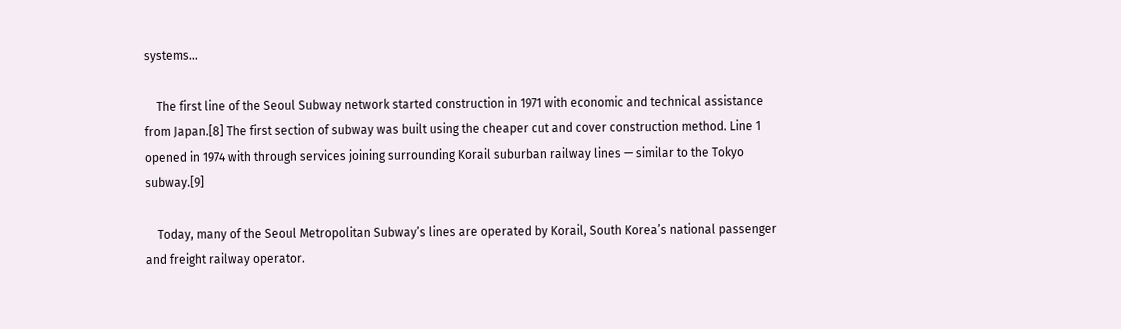systems…

    The first line of the Seoul Subway network started construction in 1971 with economic and technical assistance from Japan.[8] The first section of subway was built using the cheaper cut and cover construction method. Line 1 opened in 1974 with through services joining surrounding Korail suburban railway lines — similar to the Tokyo subway.[9]

    Today, many of the Seoul Metropolitan Subway’s lines are operated by Korail, South Korea’s national passenger and freight railway operator.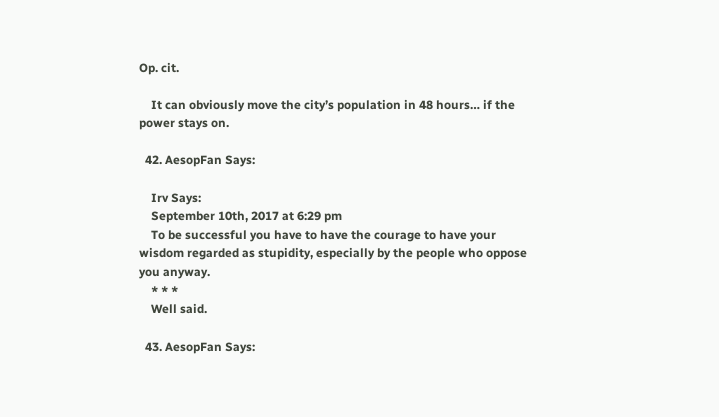Op. cit.

    It can obviously move the city’s population in 48 hours… if the power stays on.

  42. AesopFan Says:

    Irv Says:
    September 10th, 2017 at 6:29 pm
    To be successful you have to have the courage to have your wisdom regarded as stupidity, especially by the people who oppose you anyway.
    * * *
    Well said.

  43. AesopFan Says: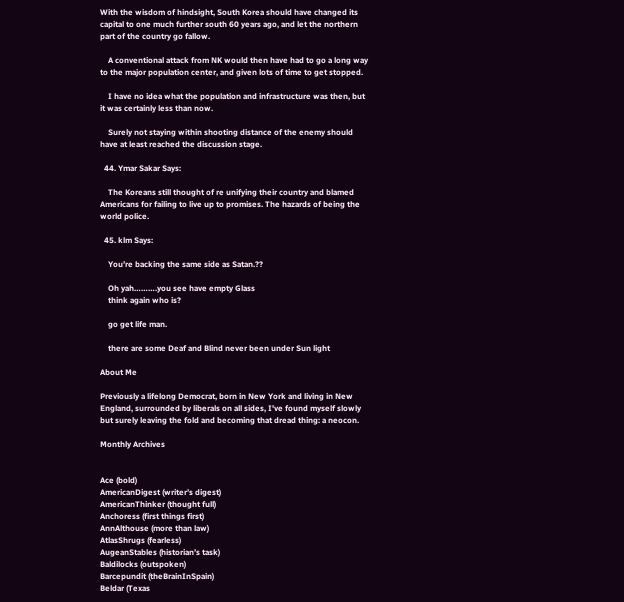With the wisdom of hindsight, South Korea should have changed its capital to one much further south 60 years ago, and let the northern part of the country go fallow.

    A conventional attack from NK would then have had to go a long way to the major population center, and given lots of time to get stopped.

    I have no idea what the population and infrastructure was then, but it was certainly less than now.

    Surely not staying within shooting distance of the enemy should have at least reached the discussion stage.

  44. Ymar Sakar Says:

    The Koreans still thought of re unifying their country and blamed Americans for failing to live up to promises. The hazards of being the world police.

  45. klm Says:

    You’re backing the same side as Satan.??

    Oh yah……….you see have empty Glass
    think again who is?

    go get life man.

    there are some Deaf and Blind never been under Sun light

About Me

Previously a lifelong Democrat, born in New York and living in New England, surrounded by liberals on all sides, I've found myself slowly but surely leaving the fold and becoming that dread thing: a neocon.

Monthly Archives


Ace (bold)
AmericanDigest (writer’s digest)
AmericanThinker (thought full)
Anchoress (first things first)
AnnAlthouse (more than law)
AtlasShrugs (fearless)
AugeanStables (historian’s task)
Baldilocks (outspoken)
Barcepundit (theBrainInSpain)
Beldar (Texas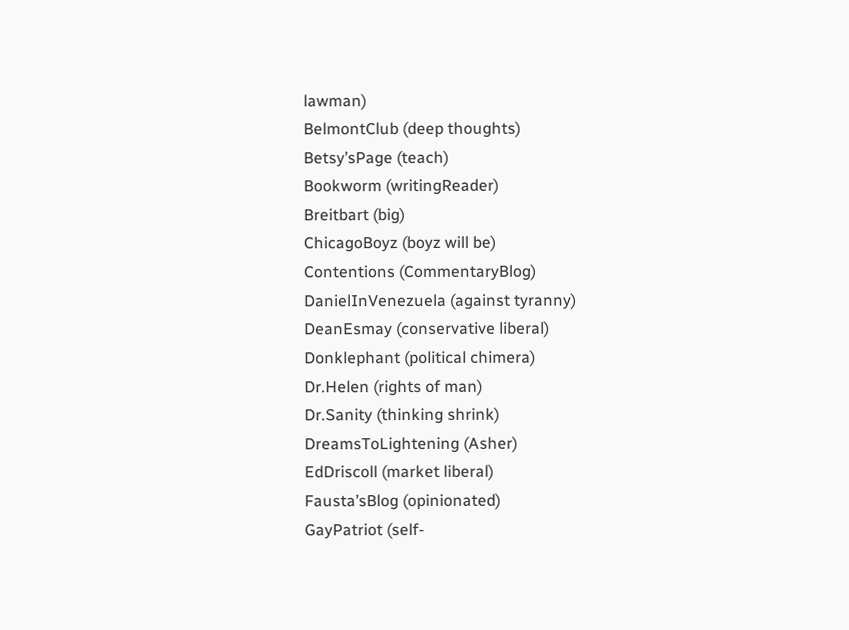lawman)
BelmontClub (deep thoughts)
Betsy’sPage (teach)
Bookworm (writingReader)
Breitbart (big)
ChicagoBoyz (boyz will be)
Contentions (CommentaryBlog)
DanielInVenezuela (against tyranny)
DeanEsmay (conservative liberal)
Donklephant (political chimera)
Dr.Helen (rights of man)
Dr.Sanity (thinking shrink)
DreamsToLightening (Asher)
EdDriscoll (market liberal)
Fausta’sBlog (opinionated)
GayPatriot (self-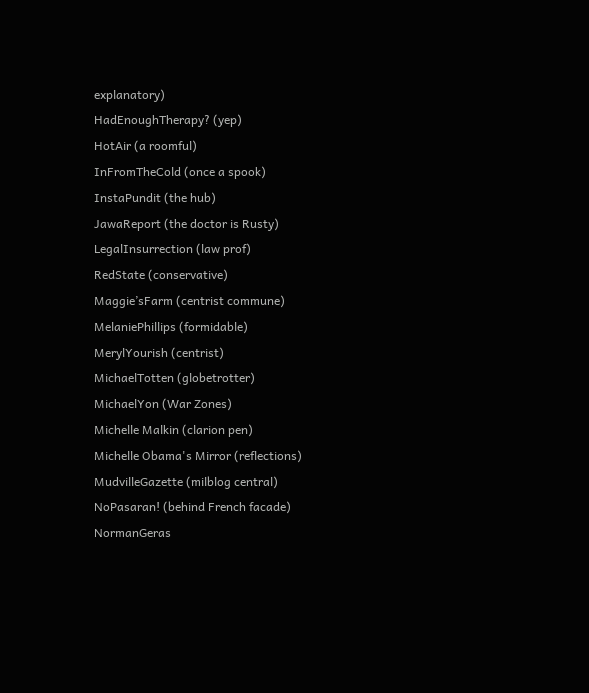explanatory)
HadEnoughTherapy? (yep)
HotAir (a roomful)
InFromTheCold (once a spook)
InstaPundit (the hub)
JawaReport (the doctor is Rusty)
LegalInsurrection (law prof)
RedState (conservative)
Maggie’sFarm (centrist commune)
MelaniePhillips (formidable)
MerylYourish (centrist)
MichaelTotten (globetrotter)
MichaelYon (War Zones)
Michelle Malkin (clarion pen)
Michelle Obama's Mirror (reflections)
MudvilleGazette (milblog central)
NoPasaran! (behind French facade)
NormanGeras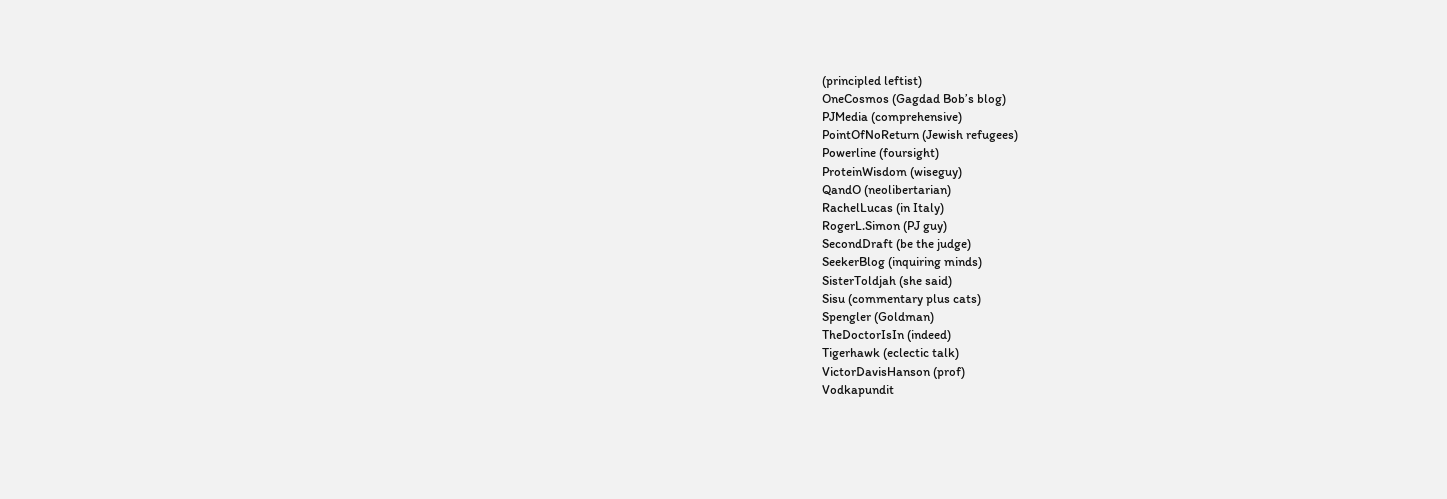(principled leftist)
OneCosmos (Gagdad Bob’s blog)
PJMedia (comprehensive)
PointOfNoReturn (Jewish refugees)
Powerline (foursight)
ProteinWisdom (wiseguy)
QandO (neolibertarian)
RachelLucas (in Italy)
RogerL.Simon (PJ guy)
SecondDraft (be the judge)
SeekerBlog (inquiring minds)
SisterToldjah (she said)
Sisu (commentary plus cats)
Spengler (Goldman)
TheDoctorIsIn (indeed)
Tigerhawk (eclectic talk)
VictorDavisHanson (prof)
Vodkapundit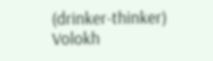(drinker-thinker)
Volokh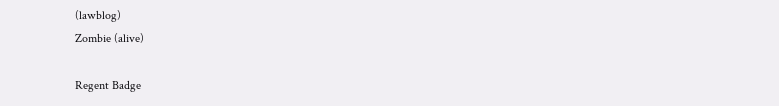(lawblog)
Zombie (alive)

Regent Badge